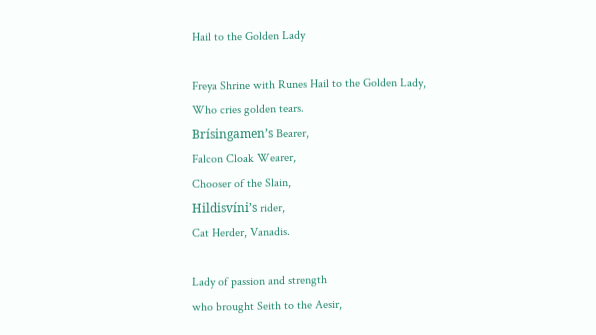Hail to the Golden Lady

Freya Shrine with Runes Hail to the Golden Lady,
Who cries golden tears.
Brísingamen’s Bearer,
Falcon Cloak Wearer,
Chooser of the Slain,
Hildisvíni’s rider,
Cat Herder, Vanadis.

Lady of passion and strength
who brought Seith to the Aesir,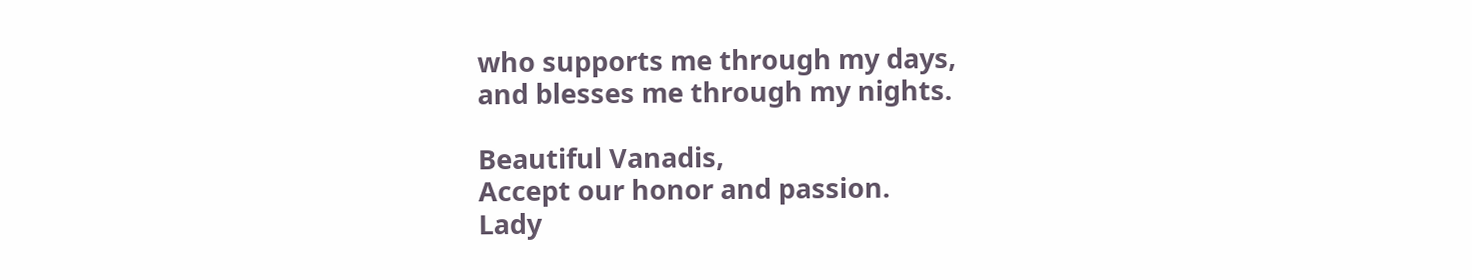who supports me through my days,
and blesses me through my nights.

Beautiful Vanadis,
Accept our honor and passion.
Lady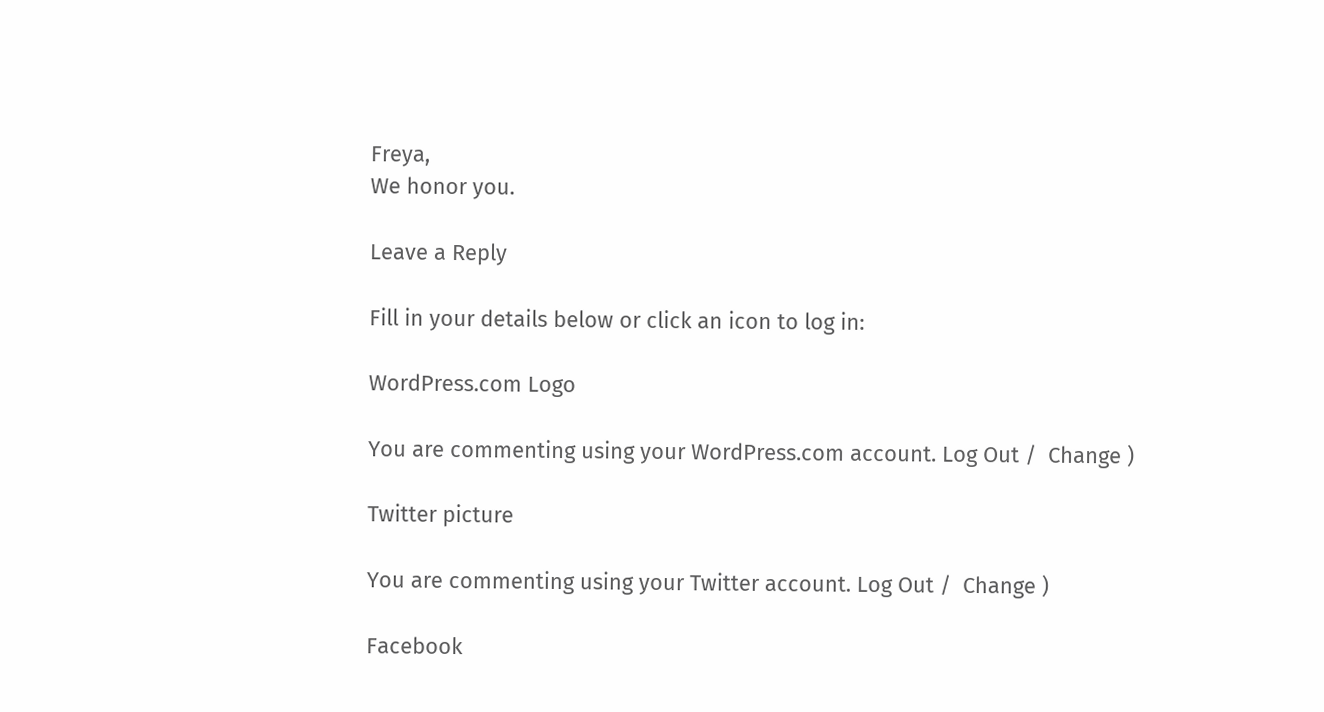Freya,
We honor you.

Leave a Reply

Fill in your details below or click an icon to log in:

WordPress.com Logo

You are commenting using your WordPress.com account. Log Out /  Change )

Twitter picture

You are commenting using your Twitter account. Log Out /  Change )

Facebook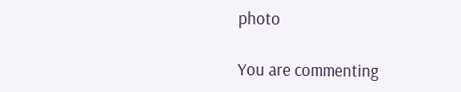photo

You are commenting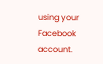using your Facebook account.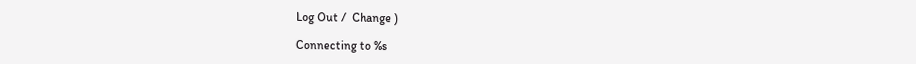Log Out /  Change )

Connecting to %s